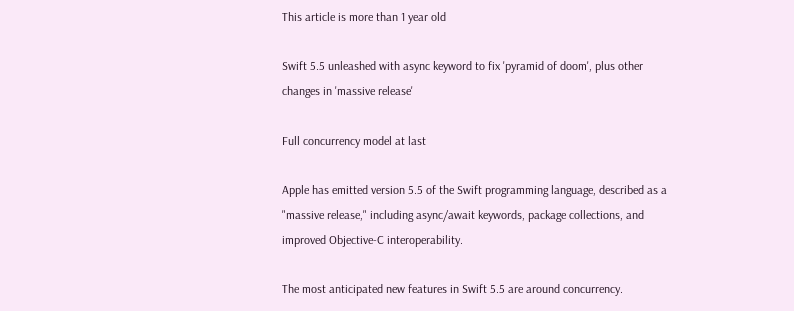This article is more than 1 year old

Swift 5.5 unleashed with async keyword to fix 'pyramid of doom', plus other changes in 'massive release'

Full concurrency model at last

Apple has emitted version 5.5 of the Swift programming language, described as a "massive release," including async/await keywords, package collections, and improved Objective-C interoperability.

The most anticipated new features in Swift 5.5 are around concurrency.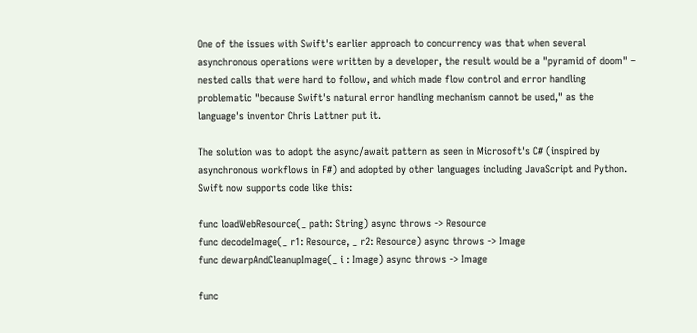One of the issues with Swift's earlier approach to concurrency was that when several asynchronous operations were written by a developer, the result would be a "pyramid of doom" – nested calls that were hard to follow, and which made flow control and error handling problematic "because Swift's natural error handling mechanism cannot be used," as the language's inventor Chris Lattner put it.

The solution was to adopt the async/await pattern as seen in Microsoft's C# (inspired by asynchronous workflows in F#) and adopted by other languages including JavaScript and Python. Swift now supports code like this:

func loadWebResource(_ path: String) async throws -> Resource
func decodeImage(_ r1: Resource, _ r2: Resource) async throws -> Image
func dewarpAndCleanupImage(_ i : Image) async throws -> Image

func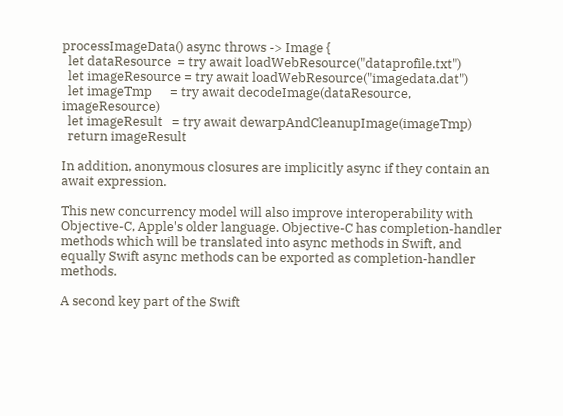processImageData() async throws -> Image {
  let dataResource  = try await loadWebResource("dataprofile.txt")
  let imageResource = try await loadWebResource("imagedata.dat")
  let imageTmp      = try await decodeImage(dataResource, imageResource)
  let imageResult   = try await dewarpAndCleanupImage(imageTmp)
  return imageResult

In addition, anonymous closures are implicitly async if they contain an await expression.

This new concurrency model will also improve interoperability with Objective-C, Apple's older language. Objective-C has completion-handler methods which will be translated into async methods in Swift, and equally Swift async methods can be exported as completion-handler methods.

A second key part of the Swift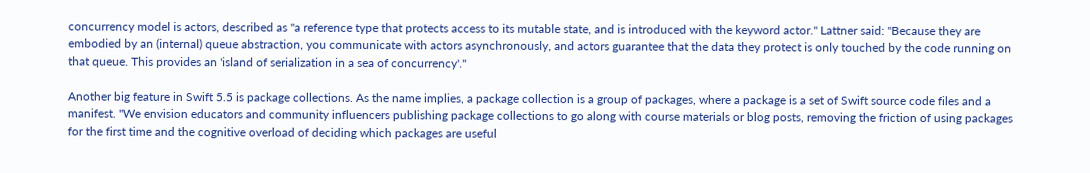concurrency model is actors, described as "a reference type that protects access to its mutable state, and is introduced with the keyword actor." Lattner said: "Because they are embodied by an (internal) queue abstraction, you communicate with actors asynchronously, and actors guarantee that the data they protect is only touched by the code running on that queue. This provides an 'island of serialization in a sea of concurrency'."

Another big feature in Swift 5.5 is package collections. As the name implies, a package collection is a group of packages, where a package is a set of Swift source code files and a manifest. "We envision educators and community influencers publishing package collections to go along with course materials or blog posts, removing the friction of using packages for the first time and the cognitive overload of deciding which packages are useful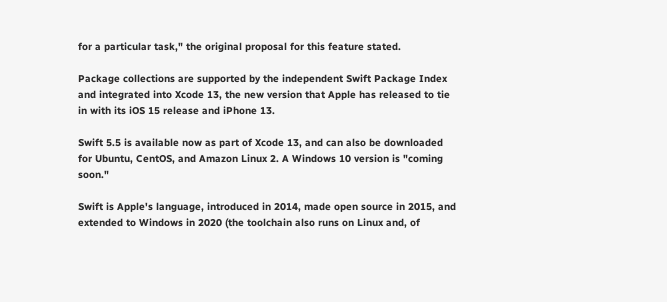for a particular task," the original proposal for this feature stated.

Package collections are supported by the independent Swift Package Index and integrated into Xcode 13, the new version that Apple has released to tie in with its iOS 15 release and iPhone 13.

Swift 5.5 is available now as part of Xcode 13, and can also be downloaded for Ubuntu, CentOS, and Amazon Linux 2. A Windows 10 version is "coming soon."

Swift is Apple's language, introduced in 2014, made open source in 2015, and extended to Windows in 2020 (the toolchain also runs on Linux and, of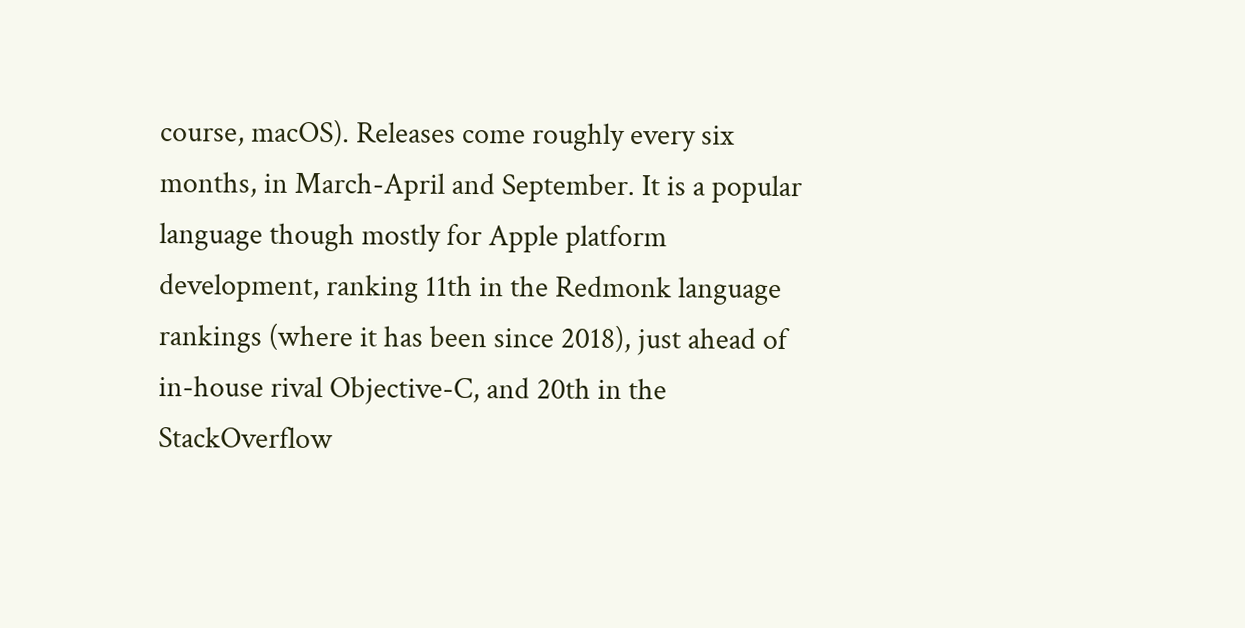course, macOS). Releases come roughly every six months, in March-April and September. It is a popular language though mostly for Apple platform development, ranking 11th in the Redmonk language rankings (where it has been since 2018), just ahead of in-house rival Objective-C, and 20th in the StackOverflow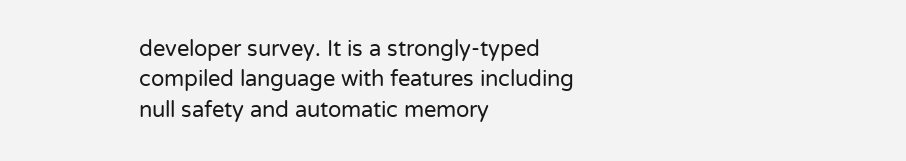developer survey. It is a strongly-typed compiled language with features including null safety and automatic memory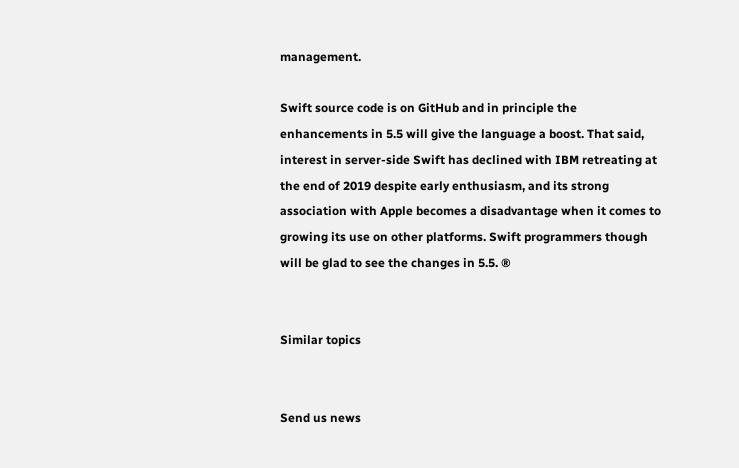management.

Swift source code is on GitHub and in principle the enhancements in 5.5 will give the language a boost. That said, interest in server-side Swift has declined with IBM retreating at the end of 2019 despite early enthusiasm, and its strong association with Apple becomes a disadvantage when it comes to growing its use on other platforms. Swift programmers though will be glad to see the changes in 5.5. ®


Similar topics


Send us news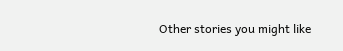Other stories you might like